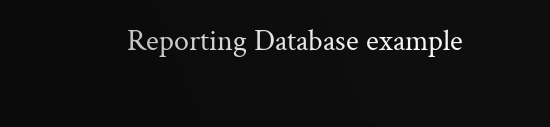Reporting Database example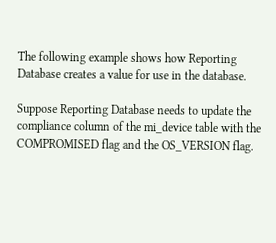The following example shows how Reporting Database creates a value for use in the database.

Suppose Reporting Database needs to update the compliance column of the mi_device table with the COMPROMISED flag and the OS_VERSION flag.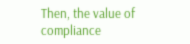Then, the value of compliance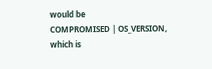would be
COMPROMISED | OS_VERSION, which is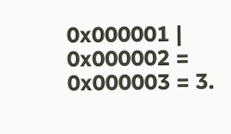0x000001 | 0x000002 = 0x000003 = 3.